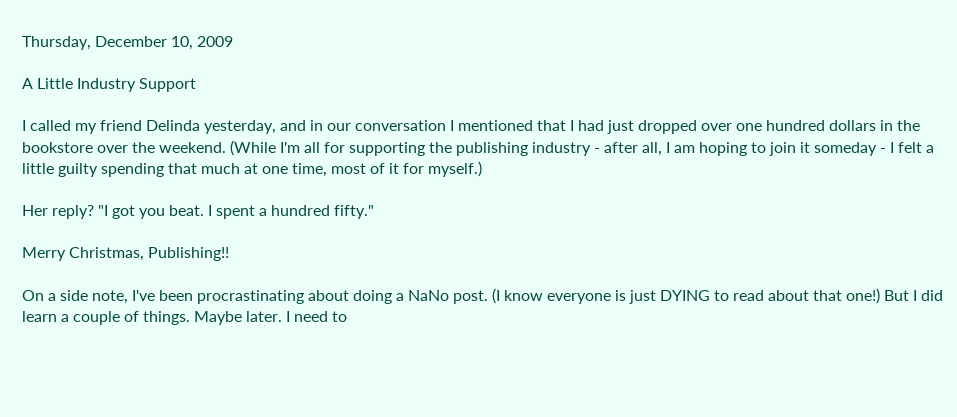Thursday, December 10, 2009

A Little Industry Support

I called my friend Delinda yesterday, and in our conversation I mentioned that I had just dropped over one hundred dollars in the bookstore over the weekend. (While I'm all for supporting the publishing industry - after all, I am hoping to join it someday - I felt a little guilty spending that much at one time, most of it for myself.)

Her reply? "I got you beat. I spent a hundred fifty."

Merry Christmas, Publishing!!

On a side note, I've been procrastinating about doing a NaNo post. (I know everyone is just DYING to read about that one!) But I did learn a couple of things. Maybe later. I need to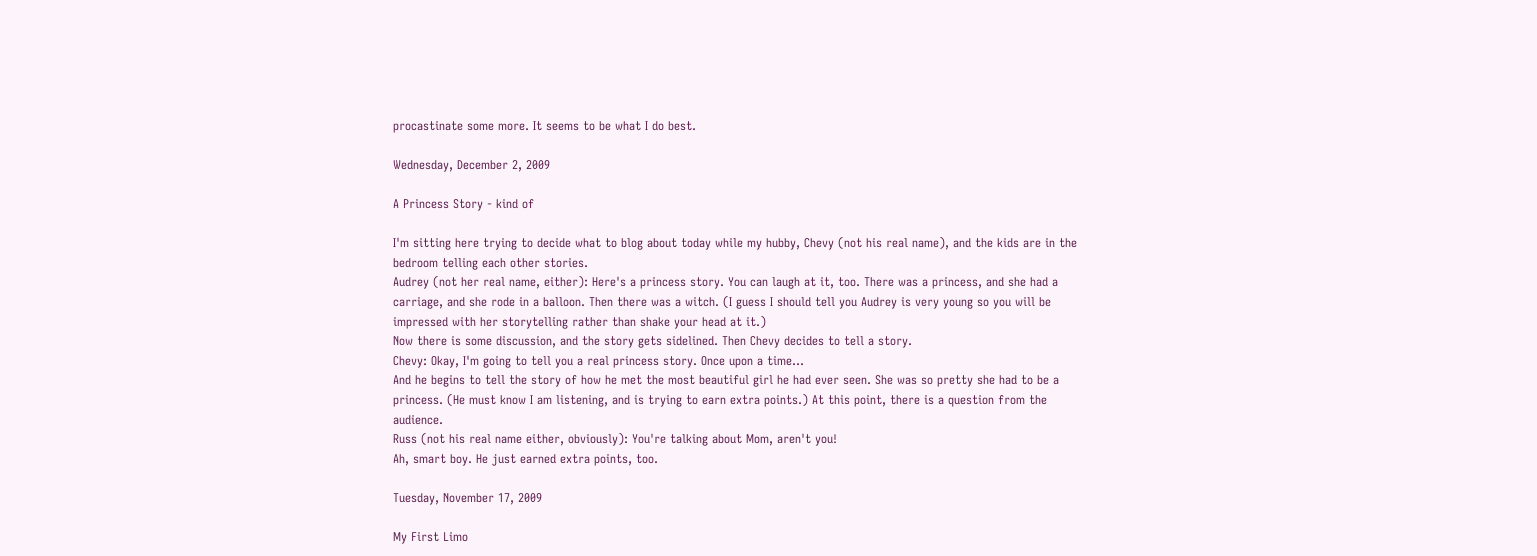procastinate some more. It seems to be what I do best.

Wednesday, December 2, 2009

A Princess Story - kind of

I'm sitting here trying to decide what to blog about today while my hubby, Chevy (not his real name), and the kids are in the bedroom telling each other stories.
Audrey (not her real name, either): Here's a princess story. You can laugh at it, too. There was a princess, and she had a carriage, and she rode in a balloon. Then there was a witch. (I guess I should tell you Audrey is very young so you will be impressed with her storytelling rather than shake your head at it.)
Now there is some discussion, and the story gets sidelined. Then Chevy decides to tell a story.
Chevy: Okay, I'm going to tell you a real princess story. Once upon a time...
And he begins to tell the story of how he met the most beautiful girl he had ever seen. She was so pretty she had to be a princess. (He must know I am listening, and is trying to earn extra points.) At this point, there is a question from the audience.
Russ (not his real name either, obviously): You're talking about Mom, aren't you!
Ah, smart boy. He just earned extra points, too.

Tuesday, November 17, 2009

My First Limo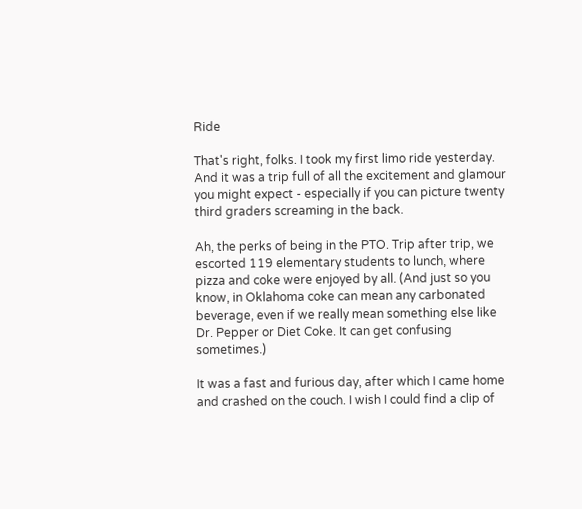Ride

That's right, folks. I took my first limo ride yesterday. And it was a trip full of all the excitement and glamour you might expect - especially if you can picture twenty third graders screaming in the back.

Ah, the perks of being in the PTO. Trip after trip, we escorted 119 elementary students to lunch, where pizza and coke were enjoyed by all. (And just so you know, in Oklahoma coke can mean any carbonated beverage, even if we really mean something else like Dr. Pepper or Diet Coke. It can get confusing sometimes.)

It was a fast and furious day, after which I came home and crashed on the couch. I wish I could find a clip of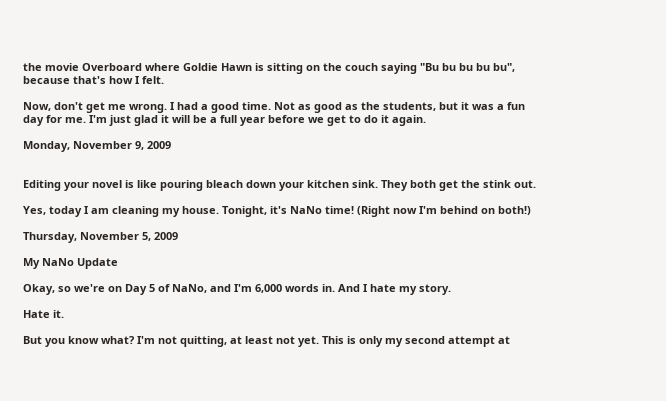the movie Overboard where Goldie Hawn is sitting on the couch saying "Bu bu bu bu bu", because that's how I felt.

Now, don't get me wrong. I had a good time. Not as good as the students, but it was a fun day for me. I'm just glad it will be a full year before we get to do it again.

Monday, November 9, 2009


Editing your novel is like pouring bleach down your kitchen sink. They both get the stink out.

Yes, today I am cleaning my house. Tonight, it's NaNo time! (Right now I'm behind on both!)

Thursday, November 5, 2009

My NaNo Update

Okay, so we're on Day 5 of NaNo, and I'm 6,000 words in. And I hate my story.

Hate it.

But you know what? I'm not quitting, at least not yet. This is only my second attempt at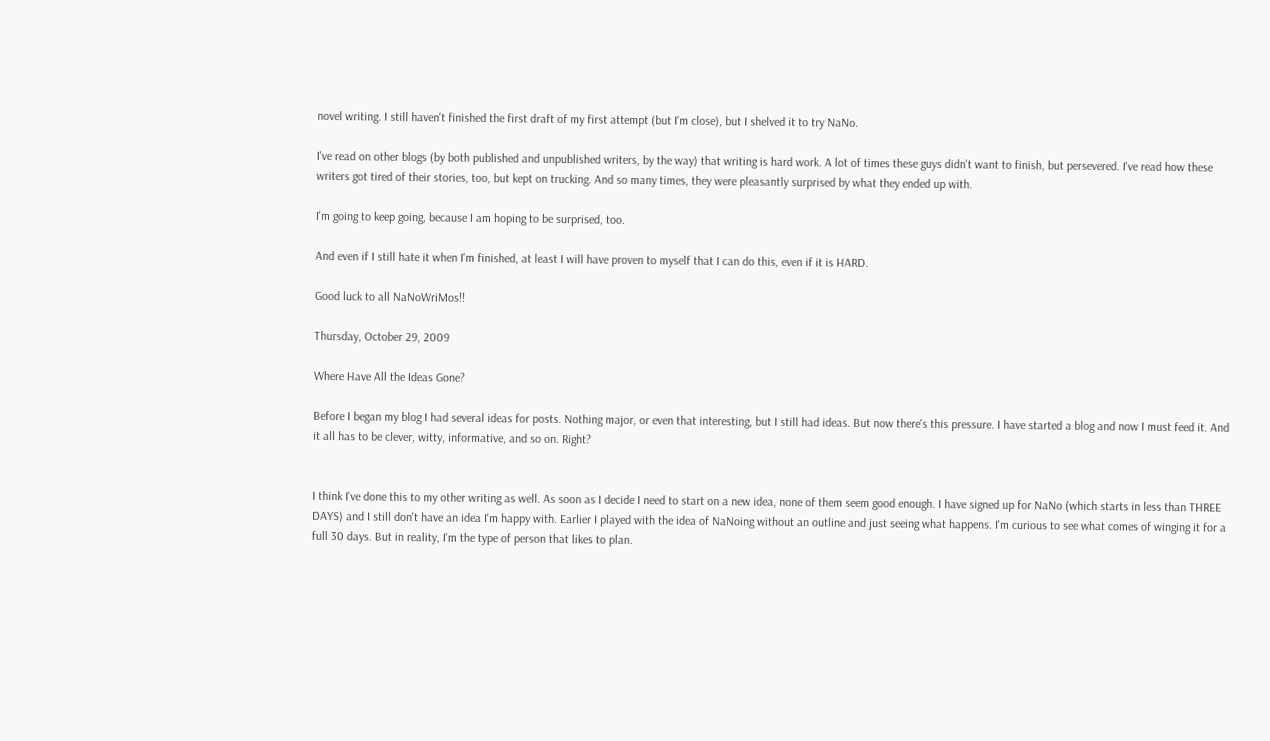novel writing. I still haven't finished the first draft of my first attempt (but I'm close), but I shelved it to try NaNo.

I've read on other blogs (by both published and unpublished writers, by the way) that writing is hard work. A lot of times these guys didn't want to finish, but persevered. I've read how these writers got tired of their stories, too, but kept on trucking. And so many times, they were pleasantly surprised by what they ended up with.

I'm going to keep going, because I am hoping to be surprised, too.

And even if I still hate it when I'm finished, at least I will have proven to myself that I can do this, even if it is HARD.

Good luck to all NaNoWriMos!!

Thursday, October 29, 2009

Where Have All the Ideas Gone?

Before I began my blog I had several ideas for posts. Nothing major, or even that interesting, but I still had ideas. But now there's this pressure. I have started a blog and now I must feed it. And it all has to be clever, witty, informative, and so on. Right?


I think I've done this to my other writing as well. As soon as I decide I need to start on a new idea, none of them seem good enough. I have signed up for NaNo (which starts in less than THREE DAYS) and I still don't have an idea I'm happy with. Earlier I played with the idea of NaNoing without an outline and just seeing what happens. I'm curious to see what comes of winging it for a full 30 days. But in reality, I'm the type of person that likes to plan.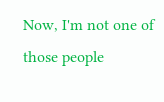Now, I'm not one of those people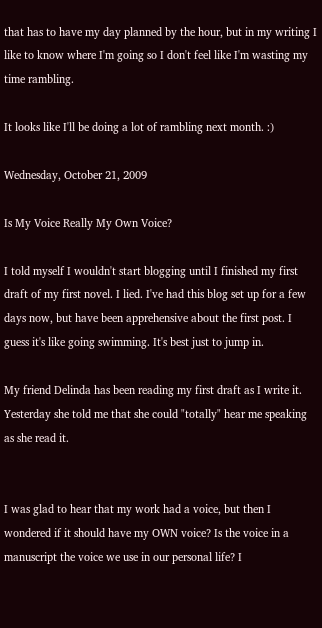that has to have my day planned by the hour, but in my writing I like to know where I'm going so I don't feel like I'm wasting my time rambling.

It looks like I'll be doing a lot of rambling next month. :)

Wednesday, October 21, 2009

Is My Voice Really My Own Voice?

I told myself I wouldn't start blogging until I finished my first draft of my first novel. I lied. I've had this blog set up for a few days now, but have been apprehensive about the first post. I guess it's like going swimming. It's best just to jump in.

My friend Delinda has been reading my first draft as I write it. Yesterday she told me that she could "totally" hear me speaking as she read it.


I was glad to hear that my work had a voice, but then I wondered if it should have my OWN voice? Is the voice in a manuscript the voice we use in our personal life? I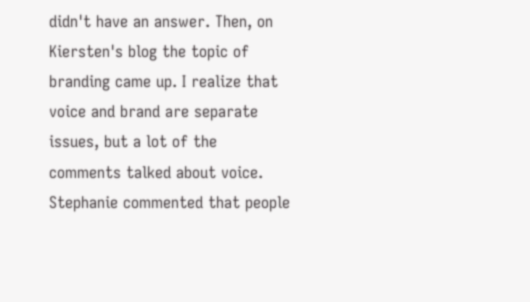didn't have an answer. Then, on Kiersten's blog the topic of branding came up. I realize that voice and brand are separate issues, but a lot of the comments talked about voice. Stephanie commented that people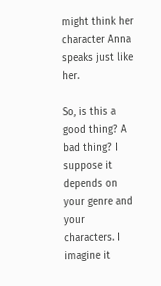might think her character Anna speaks just like her.

So, is this a good thing? A bad thing? I suppose it depends on your genre and your characters. I imagine it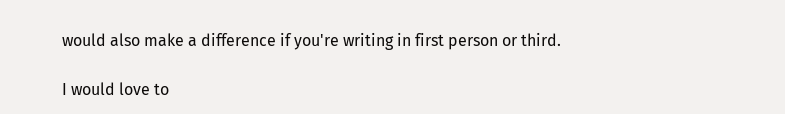would also make a difference if you're writing in first person or third.

I would love to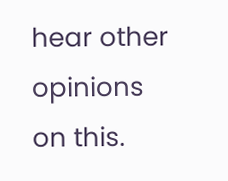hear other opinions on this.